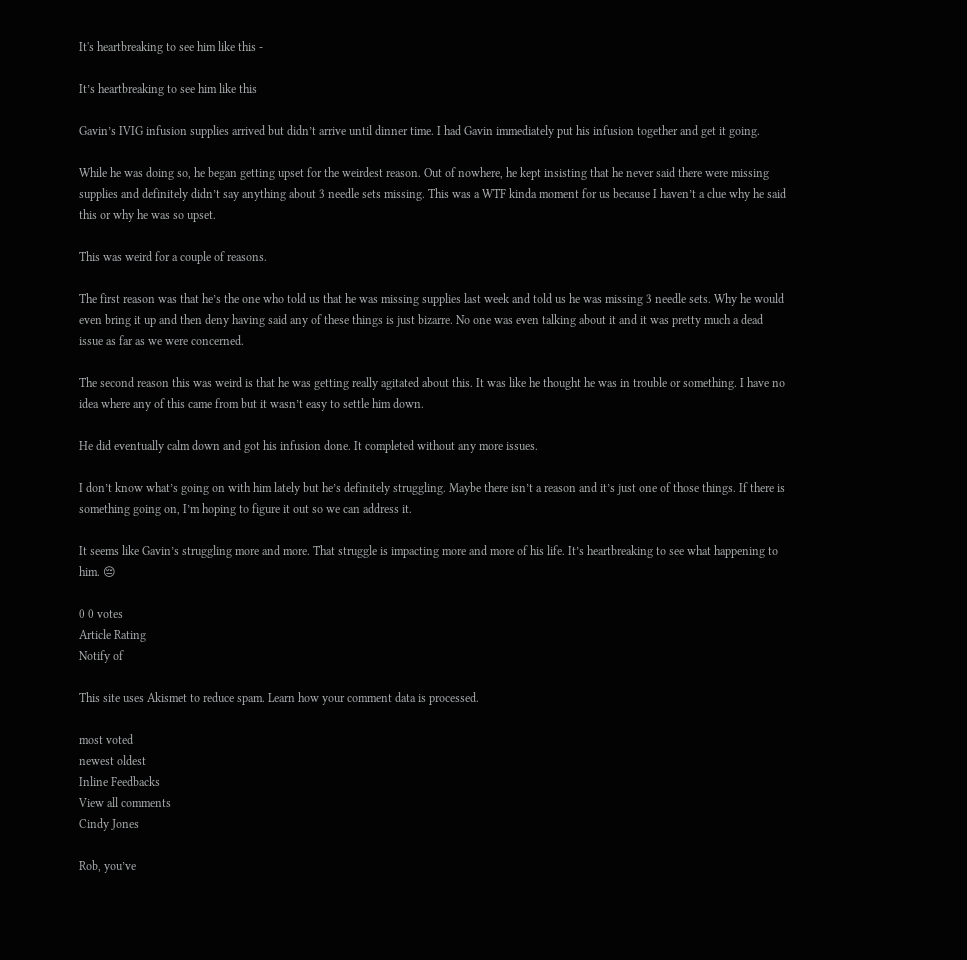It's heartbreaking to see him like this -

It’s heartbreaking to see him like this

Gavin’s IVIG infusion supplies arrived but didn’t arrive until dinner time. I had Gavin immediately put his infusion together and get it going.

While he was doing so, he began getting upset for the weirdest reason. Out of nowhere, he kept insisting that he never said there were missing supplies and definitely didn’t say anything about 3 needle sets missing. This was a WTF kinda moment for us because I haven’t a clue why he said this or why he was so upset.

This was weird for a couple of reasons.

The first reason was that he’s the one who told us that he was missing supplies last week and told us he was missing 3 needle sets. Why he would even bring it up and then deny having said any of these things is just bizarre. No one was even talking about it and it was pretty much a dead issue as far as we were concerned.

The second reason this was weird is that he was getting really agitated about this. It was like he thought he was in trouble or something. I have no idea where any of this came from but it wasn’t easy to settle him down.

He did eventually calm down and got his infusion done. It completed without any more issues.

I don’t know what’s going on with him lately but he’s definitely struggling. Maybe there isn’t a reason and it’s just one of those things. If there is something going on, I’m hoping to figure it out so we can address it.

It seems like Gavin’s struggling more and more. That struggle is impacting more and more of his life. It’s heartbreaking to see what happening to him. 😔

0 0 votes
Article Rating
Notify of

This site uses Akismet to reduce spam. Learn how your comment data is processed.

most voted
newest oldest
Inline Feedbacks
View all comments
Cindy Jones

Rob, you’ve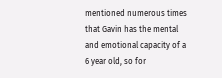mentioned numerous times that Gavin has the mental and emotional capacity of a 6 year old, so for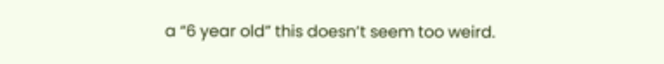a “6 year old” this doesn’t seem too weird.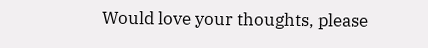Would love your thoughts, please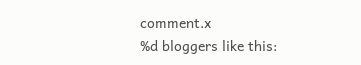comment.x
%d bloggers like this: